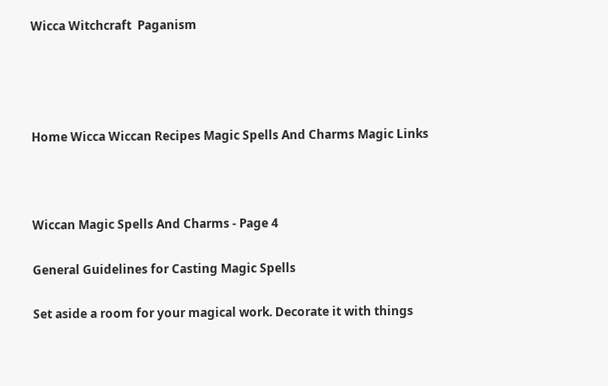Wicca Witchcraft  Paganism




Home Wicca Wiccan Recipes Magic Spells And Charms Magic Links



Wiccan Magic Spells And Charms - Page 4

General Guidelines for Casting Magic Spells

Set aside a room for your magical work. Decorate it with things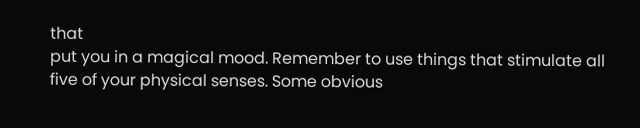that
put you in a magical mood. Remember to use things that stimulate all
five of your physical senses. Some obvious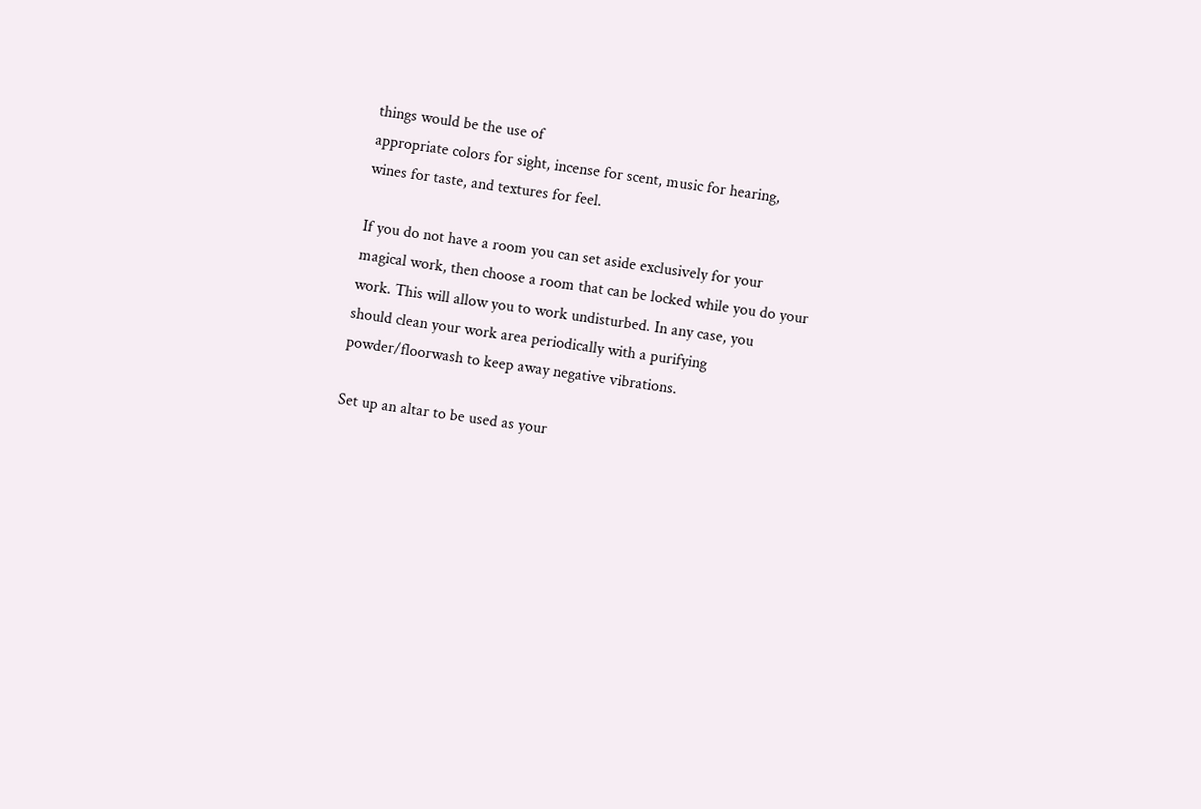things would be the use of
appropriate colors for sight, incense for scent, music for hearing,
wines for taste, and textures for feel.

If you do not have a room you can set aside exclusively for your
magical work, then choose a room that can be locked while you do your
work. This will allow you to work undisturbed. In any case, you
should clean your work area periodically with a purifying
powder/floorwash to keep away negative vibrations.

Set up an altar to be used as your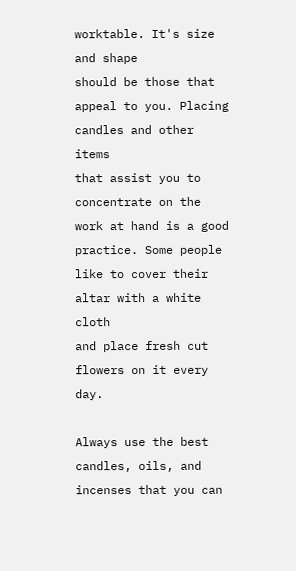worktable. It's size and shape
should be those that appeal to you. Placing candles and other items
that assist you to concentrate on the work at hand is a good
practice. Some people like to cover their altar with a white cloth
and place fresh cut flowers on it every day.

Always use the best candles, oils, and incenses that you can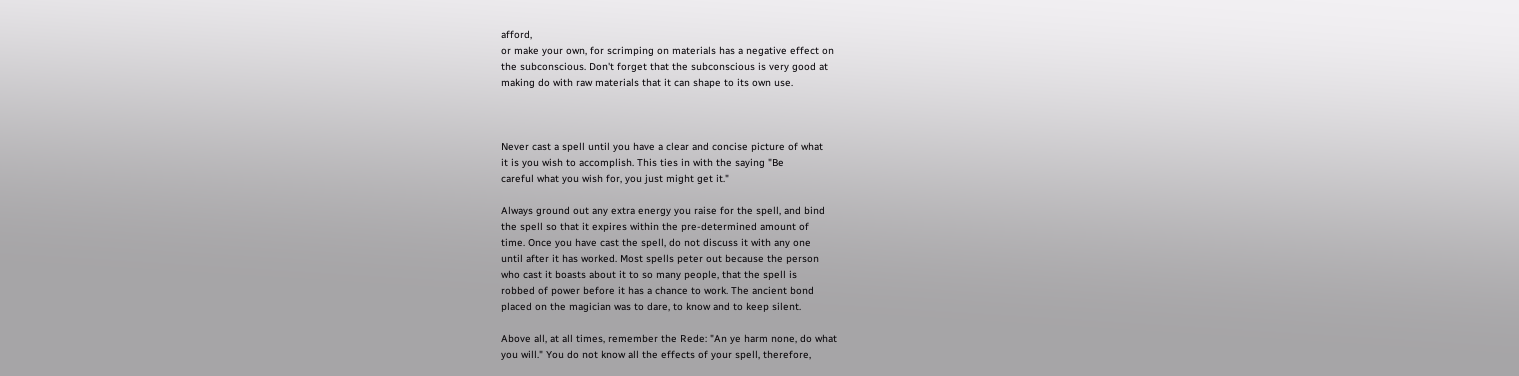afford,
or make your own, for scrimping on materials has a negative effect on
the subconscious. Don't forget that the subconscious is very good at
making do with raw materials that it can shape to its own use.



Never cast a spell until you have a clear and concise picture of what
it is you wish to accomplish. This ties in with the saying "Be
careful what you wish for, you just might get it."

Always ground out any extra energy you raise for the spell, and bind
the spell so that it expires within the pre-determined amount of
time. Once you have cast the spell, do not discuss it with any one
until after it has worked. Most spells peter out because the person
who cast it boasts about it to so many people, that the spell is
robbed of power before it has a chance to work. The ancient bond
placed on the magician was to dare, to know and to keep silent.

Above all, at all times, remember the Rede: "An ye harm none, do what
you will." You do not know all the effects of your spell, therefore,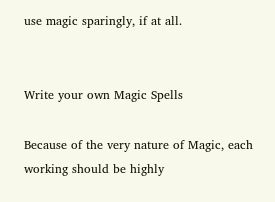use magic sparingly, if at all.


Write your own Magic Spells

Because of the very nature of Magic, each working should be highly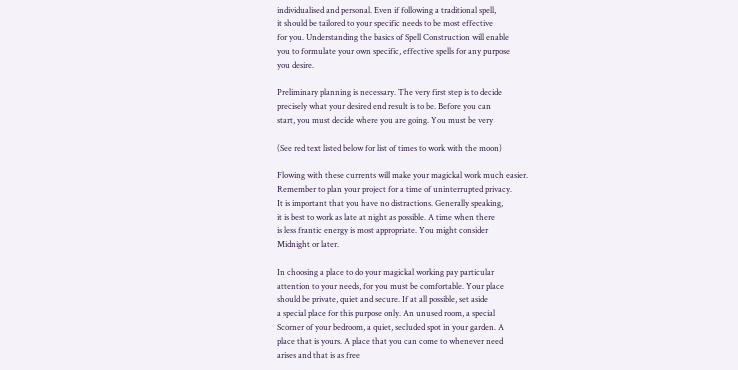individualised and personal. Even if following a traditional spell,
it should be tailored to your specific needs to be most effective
for you. Understanding the basics of Spell Construction will enable
you to formulate your own specific, effective spells for any purpose
you desire.

Preliminary planning is necessary. The very first step is to decide
precisely what your desired end result is to be. Before you can
start, you must decide where you are going. You must be very

(See red text listed below for list of times to work with the moon)

Flowing with these currents will make your magickal work much easier.
Remember to plan your project for a time of uninterrupted privacy.
It is important that you have no distractions. Generally speaking,
it is best to work as late at night as possible. A time when there
is less frantic energy is most appropriate. You might consider
Midnight or later.

In choosing a place to do your magickal working pay particular
attention to your needs, for you must be comfortable. Your place
should be private, quiet and secure. If at all possible, set aside
a special place for this purpose only. An unused room, a special
Scorner of your bedroom, a quiet, secluded spot in your garden. A
place that is yours. A place that you can come to whenever need
arises and that is as free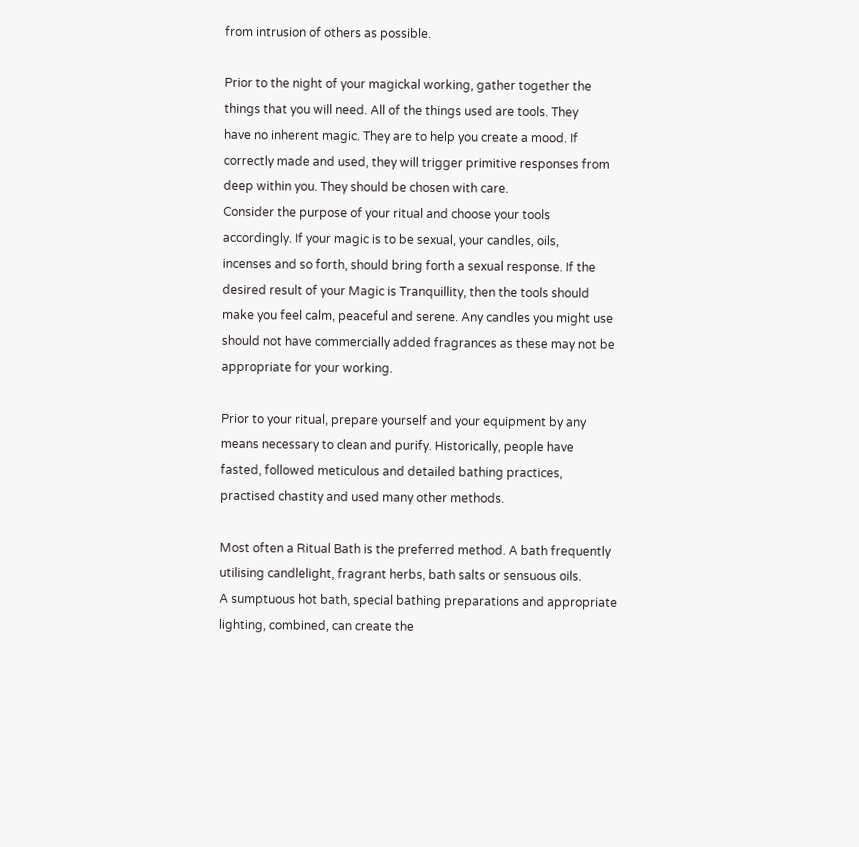from intrusion of others as possible.

Prior to the night of your magickal working, gather together the
things that you will need. All of the things used are tools. They
have no inherent magic. They are to help you create a mood. If
correctly made and used, they will trigger primitive responses from
deep within you. They should be chosen with care.
Consider the purpose of your ritual and choose your tools
accordingly. If your magic is to be sexual, your candles, oils,
incenses and so forth, should bring forth a sexual response. If the
desired result of your Magic is Tranquillity, then the tools should
make you feel calm, peaceful and serene. Any candles you might use
should not have commercially added fragrances as these may not be
appropriate for your working.

Prior to your ritual, prepare yourself and your equipment by any
means necessary to clean and purify. Historically, people have
fasted, followed meticulous and detailed bathing practices,
practised chastity and used many other methods.

Most often a Ritual Bath is the preferred method. A bath frequently
utilising candlelight, fragrant herbs, bath salts or sensuous oils.
A sumptuous hot bath, special bathing preparations and appropriate
lighting, combined, can create the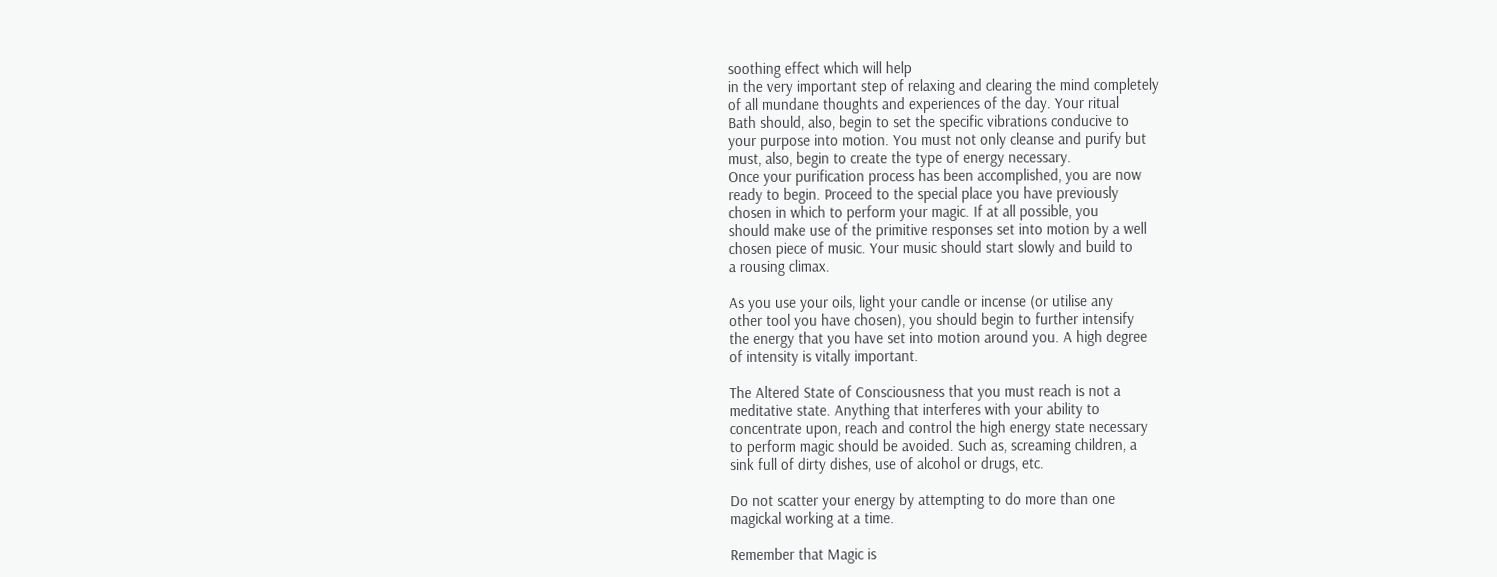soothing effect which will help
in the very important step of relaxing and clearing the mind completely
of all mundane thoughts and experiences of the day. Your ritual
Bath should, also, begin to set the specific vibrations conducive to
your purpose into motion. You must not only cleanse and purify but
must, also, begin to create the type of energy necessary.
Once your purification process has been accomplished, you are now
ready to begin. Proceed to the special place you have previously
chosen in which to perform your magic. If at all possible, you
should make use of the primitive responses set into motion by a well
chosen piece of music. Your music should start slowly and build to
a rousing climax.

As you use your oils, light your candle or incense (or utilise any
other tool you have chosen), you should begin to further intensify
the energy that you have set into motion around you. A high degree
of intensity is vitally important.

The Altered State of Consciousness that you must reach is not a
meditative state. Anything that interferes with your ability to
concentrate upon, reach and control the high energy state necessary
to perform magic should be avoided. Such as, screaming children, a
sink full of dirty dishes, use of alcohol or drugs, etc.

Do not scatter your energy by attempting to do more than one
magickal working at a time.

Remember that Magic is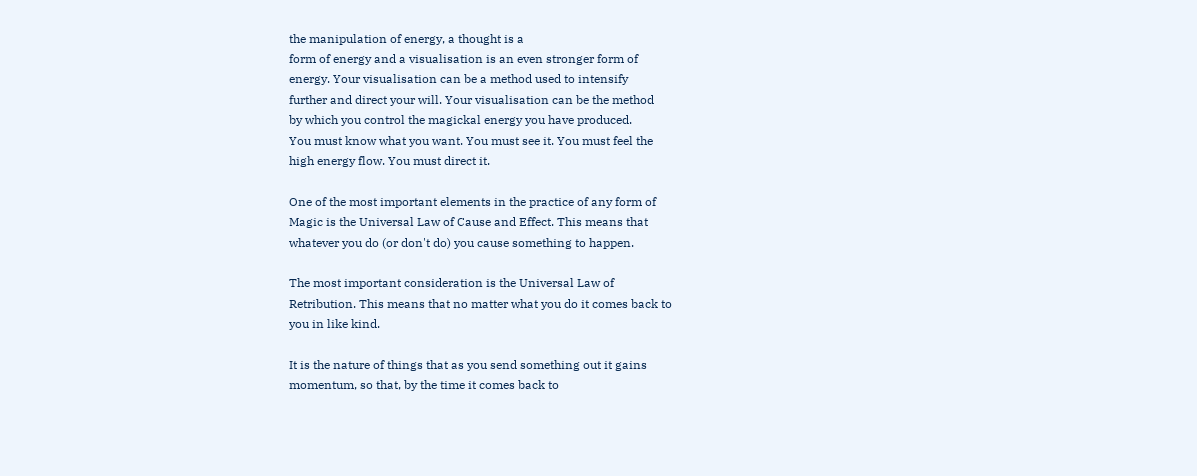the manipulation of energy, a thought is a
form of energy and a visualisation is an even stronger form of
energy. Your visualisation can be a method used to intensify
further and direct your will. Your visualisation can be the method
by which you control the magickal energy you have produced.
You must know what you want. You must see it. You must feel the
high energy flow. You must direct it.

One of the most important elements in the practice of any form of
Magic is the Universal Law of Cause and Effect. This means that
whatever you do (or don't do) you cause something to happen.

The most important consideration is the Universal Law of
Retribution. This means that no matter what you do it comes back to
you in like kind.

It is the nature of things that as you send something out it gains
momentum, so that, by the time it comes back to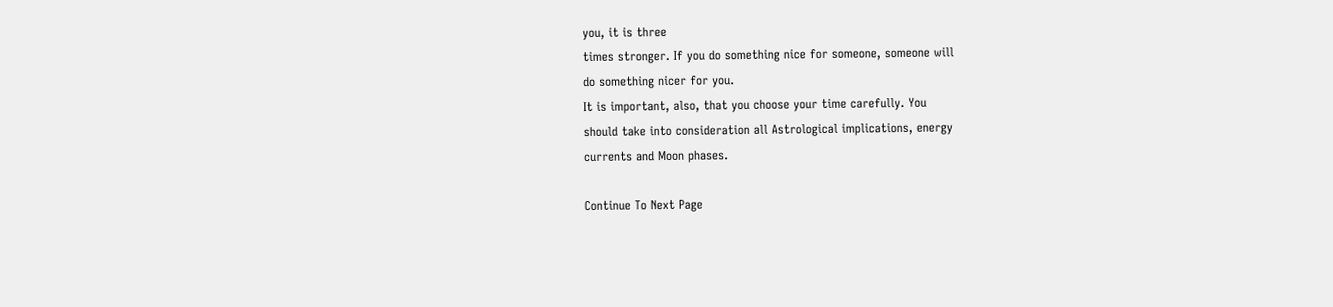you, it is three
times stronger. If you do something nice for someone, someone will
do something nicer for you.
It is important, also, that you choose your time carefully. You
should take into consideration all Astrological implications, energy
currents and Moon phases.

Continue To Next Page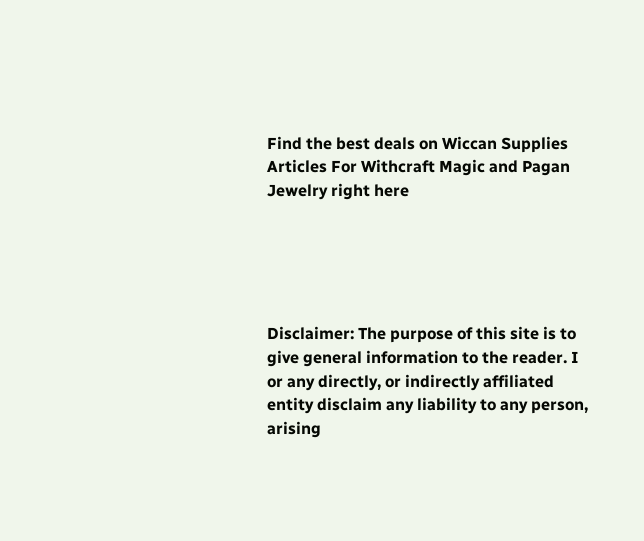Find the best deals on Wiccan Supplies Articles For Withcraft Magic and Pagan Jewelry right here





Disclaimer: The purpose of this site is to give general information to the reader. I or any directly, or indirectly affiliated entity disclaim any liability to any person, arising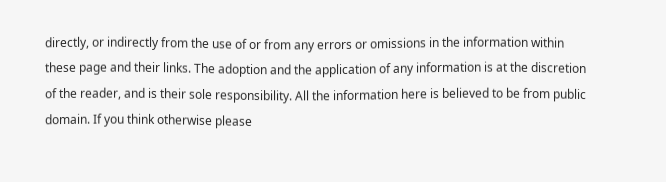directly, or indirectly from the use of or from any errors or omissions in the information within these page and their links. The adoption and the application of any information is at the discretion of the reader, and is their sole responsibility. All the information here is believed to be from public domain. If you think otherwise please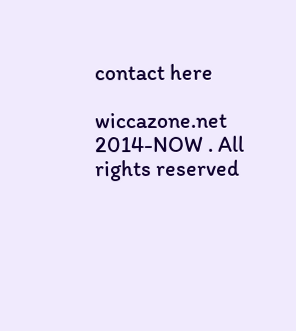contact here

wiccazone.net 2014-NOW . All rights reserved